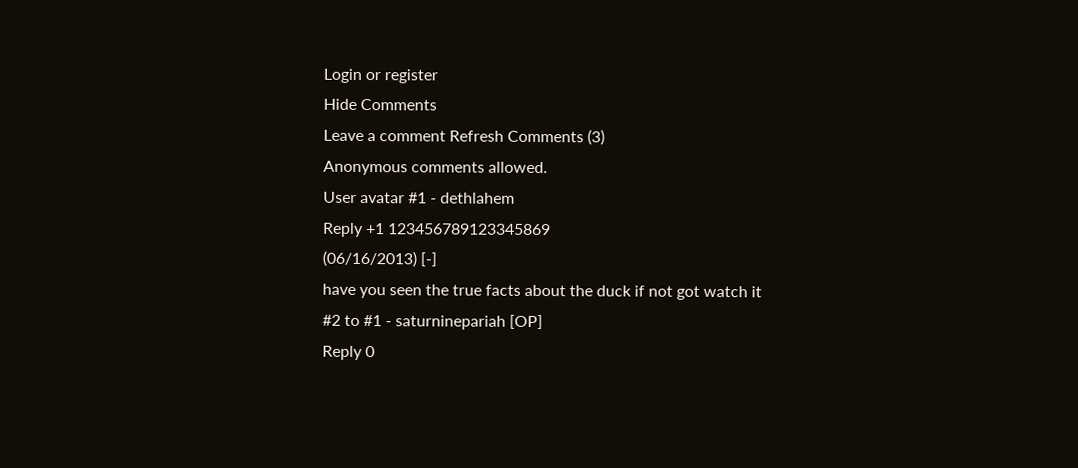Login or register
Hide Comments
Leave a comment Refresh Comments (3)
Anonymous comments allowed.
User avatar #1 - dethlahem
Reply +1 123456789123345869
(06/16/2013) [-]
have you seen the true facts about the duck if not got watch it
#2 to #1 - saturninepariah [OP]
Reply 0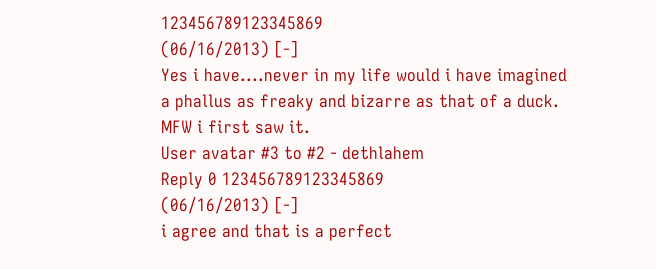123456789123345869
(06/16/2013) [-]
Yes i have....never in my life would i have imagined a phallus as freaky and bizarre as that of a duck.
MFW i first saw it.
User avatar #3 to #2 - dethlahem
Reply 0 123456789123345869
(06/16/2013) [-]
i agree and that is a perfect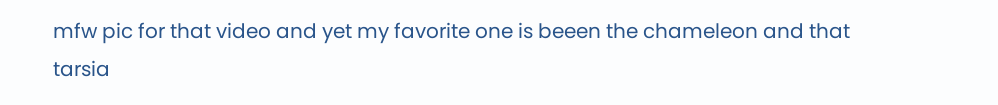mfw pic for that video and yet my favorite one is beeen the chameleon and that tarsia